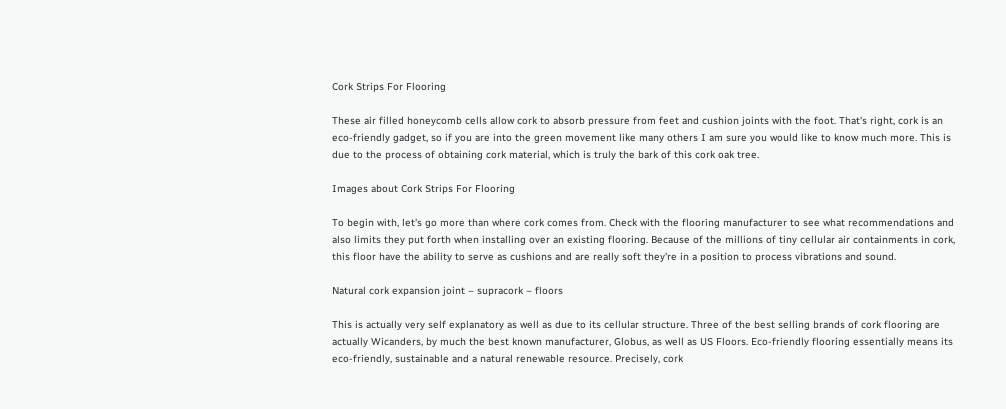Cork Strips For Flooring

These air filled honeycomb cells allow cork to absorb pressure from feet and cushion joints with the foot. That's right, cork is an eco-friendly gadget, so if you are into the green movement like many others I am sure you would like to know much more. This is due to the process of obtaining cork material, which is truly the bark of this cork oak tree.

Images about Cork Strips For Flooring

To begin with, let's go more than where cork comes from. Check with the flooring manufacturer to see what recommendations and also limits they put forth when installing over an existing flooring. Because of the millions of tiny cellular air containments in cork, this floor have the ability to serve as cushions and are really soft they're in a position to process vibrations and sound.

Natural cork expansion joint – supracork – floors

This is actually very self explanatory as well as due to its cellular structure. Three of the best selling brands of cork flooring are actually Wicanders, by much the best known manufacturer, Globus, as well as US Floors. Eco-friendly flooring essentially means its eco-friendly, sustainable and a natural renewable resource. Precisely, cork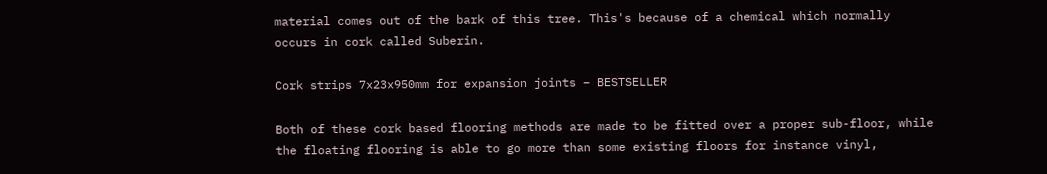material comes out of the bark of this tree. This's because of a chemical which normally occurs in cork called Suberin.

Cork strips 7x23x950mm for expansion joints – BESTSELLER

Both of these cork based flooring methods are made to be fitted over a proper sub-floor, while the floating flooring is able to go more than some existing floors for instance vinyl,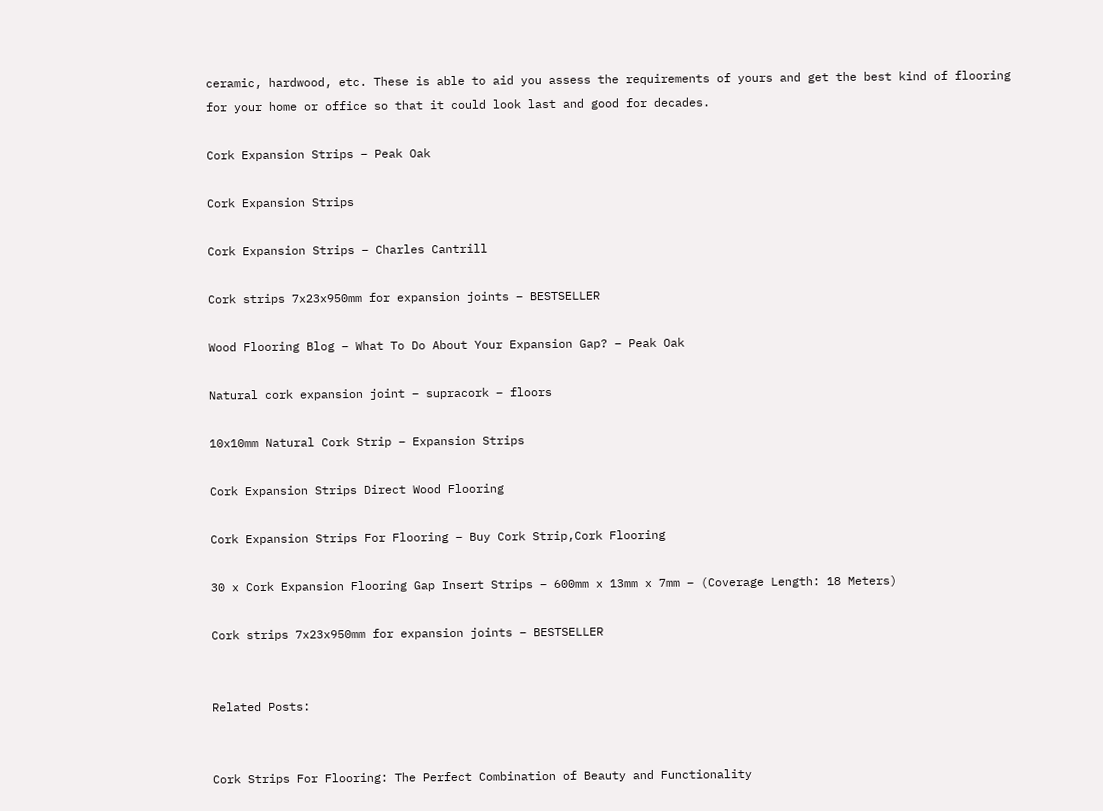ceramic, hardwood, etc. These is able to aid you assess the requirements of yours and get the best kind of flooring for your home or office so that it could look last and good for decades.

Cork Expansion Strips – Peak Oak

Cork Expansion Strips

Cork Expansion Strips – Charles Cantrill

Cork strips 7x23x950mm for expansion joints – BESTSELLER

Wood Flooring Blog – What To Do About Your Expansion Gap? – Peak Oak

Natural cork expansion joint – supracork – floors

10x10mm Natural Cork Strip – Expansion Strips

Cork Expansion Strips Direct Wood Flooring

Cork Expansion Strips For Flooring – Buy Cork Strip,Cork Flooring

30 x Cork Expansion Flooring Gap Insert Strips – 600mm x 13mm x 7mm – (Coverage Length: 18 Meters)

Cork strips 7x23x950mm for expansion joints – BESTSELLER


Related Posts:


Cork Strips For Flooring: The Perfect Combination of Beauty and Functionality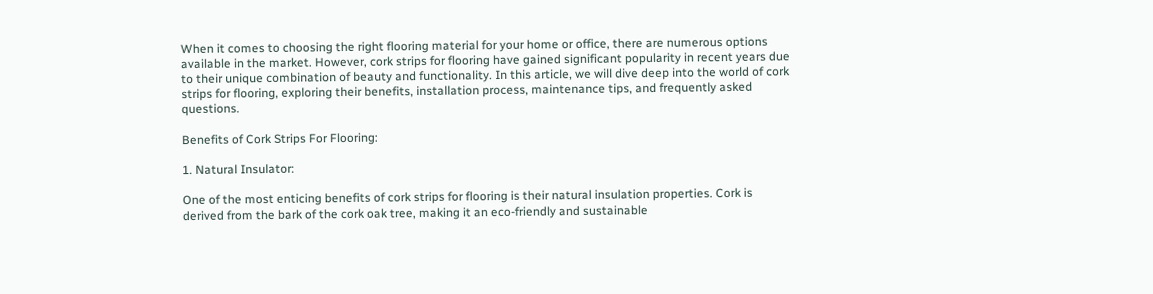When it comes to choosing the right flooring material for your home or office, there are numerous options available in the market. However, cork strips for flooring have gained significant popularity in recent years due to their unique combination of beauty and functionality. In this article, we will dive deep into the world of cork strips for flooring, exploring their benefits, installation process, maintenance tips, and frequently asked questions.

Benefits of Cork Strips For Flooring:

1. Natural Insulator:

One of the most enticing benefits of cork strips for flooring is their natural insulation properties. Cork is derived from the bark of the cork oak tree, making it an eco-friendly and sustainable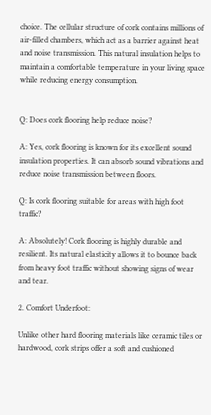choice. The cellular structure of cork contains millions of air-filled chambers, which act as a barrier against heat and noise transmission. This natural insulation helps to maintain a comfortable temperature in your living space while reducing energy consumption.


Q: Does cork flooring help reduce noise?

A: Yes, cork flooring is known for its excellent sound insulation properties. It can absorb sound vibrations and reduce noise transmission between floors.

Q: Is cork flooring suitable for areas with high foot traffic?

A: Absolutely! Cork flooring is highly durable and resilient. Its natural elasticity allows it to bounce back from heavy foot traffic without showing signs of wear and tear.

2. Comfort Underfoot:

Unlike other hard flooring materials like ceramic tiles or hardwood, cork strips offer a soft and cushioned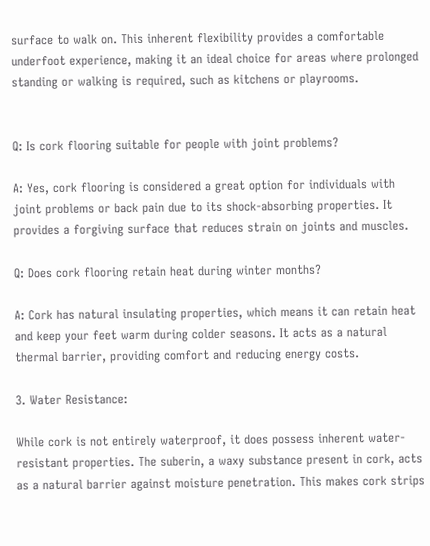surface to walk on. This inherent flexibility provides a comfortable underfoot experience, making it an ideal choice for areas where prolonged standing or walking is required, such as kitchens or playrooms.


Q: Is cork flooring suitable for people with joint problems?

A: Yes, cork flooring is considered a great option for individuals with joint problems or back pain due to its shock-absorbing properties. It provides a forgiving surface that reduces strain on joints and muscles.

Q: Does cork flooring retain heat during winter months?

A: Cork has natural insulating properties, which means it can retain heat and keep your feet warm during colder seasons. It acts as a natural thermal barrier, providing comfort and reducing energy costs.

3. Water Resistance:

While cork is not entirely waterproof, it does possess inherent water-resistant properties. The suberin, a waxy substance present in cork, acts as a natural barrier against moisture penetration. This makes cork strips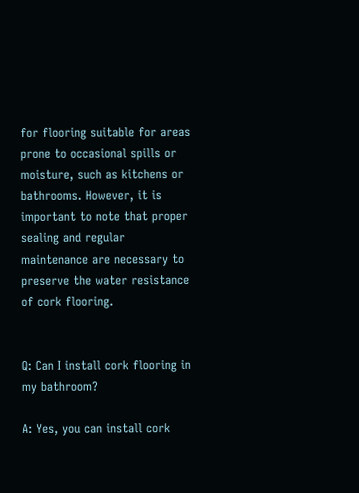for flooring suitable for areas prone to occasional spills or moisture, such as kitchens or bathrooms. However, it is important to note that proper sealing and regular maintenance are necessary to preserve the water resistance of cork flooring.


Q: Can I install cork flooring in my bathroom?

A: Yes, you can install cork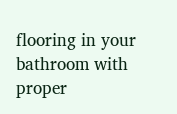flooring in your bathroom with proper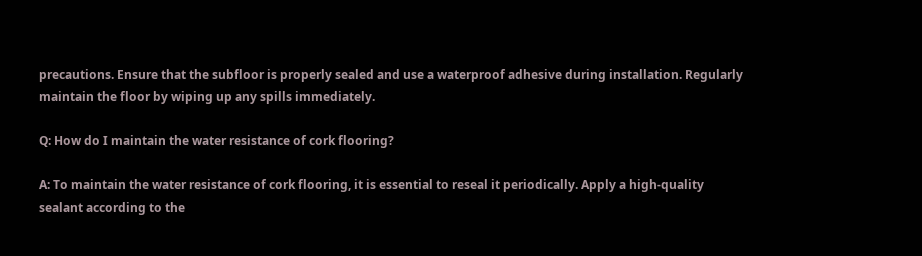precautions. Ensure that the subfloor is properly sealed and use a waterproof adhesive during installation. Regularly maintain the floor by wiping up any spills immediately.

Q: How do I maintain the water resistance of cork flooring?

A: To maintain the water resistance of cork flooring, it is essential to reseal it periodically. Apply a high-quality sealant according to the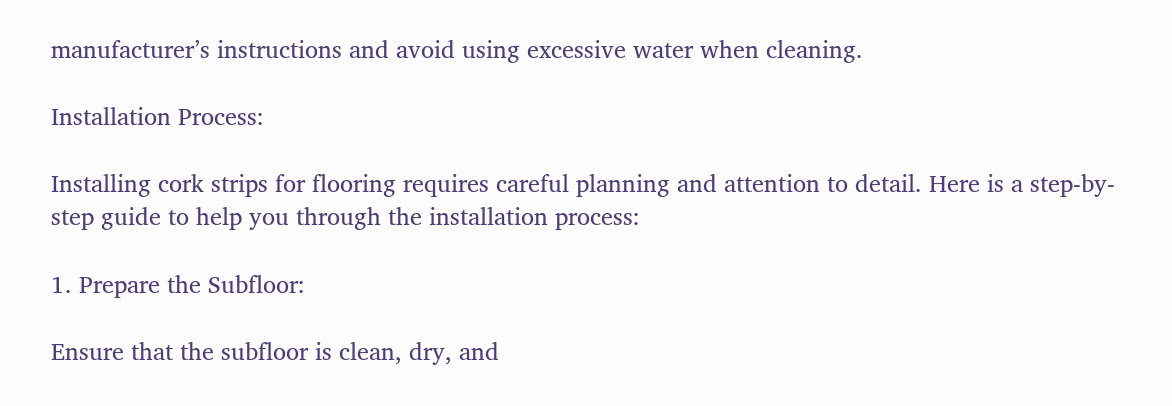manufacturer’s instructions and avoid using excessive water when cleaning.

Installation Process:

Installing cork strips for flooring requires careful planning and attention to detail. Here is a step-by-step guide to help you through the installation process:

1. Prepare the Subfloor:

Ensure that the subfloor is clean, dry, and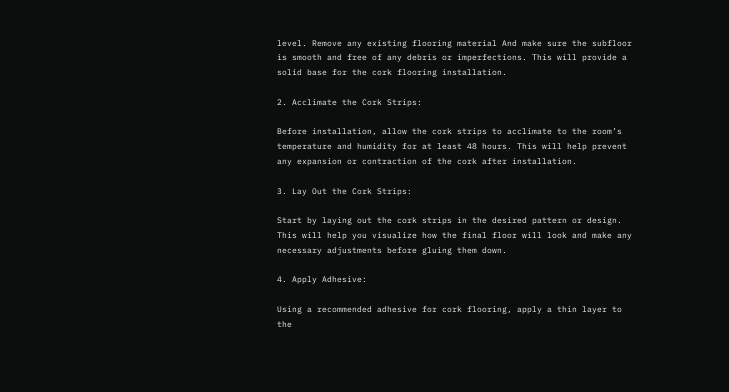level. Remove any existing flooring material And make sure the subfloor is smooth and free of any debris or imperfections. This will provide a solid base for the cork flooring installation.

2. Acclimate the Cork Strips:

Before installation, allow the cork strips to acclimate to the room’s temperature and humidity for at least 48 hours. This will help prevent any expansion or contraction of the cork after installation.

3. Lay Out the Cork Strips:

Start by laying out the cork strips in the desired pattern or design. This will help you visualize how the final floor will look and make any necessary adjustments before gluing them down.

4. Apply Adhesive:

Using a recommended adhesive for cork flooring, apply a thin layer to the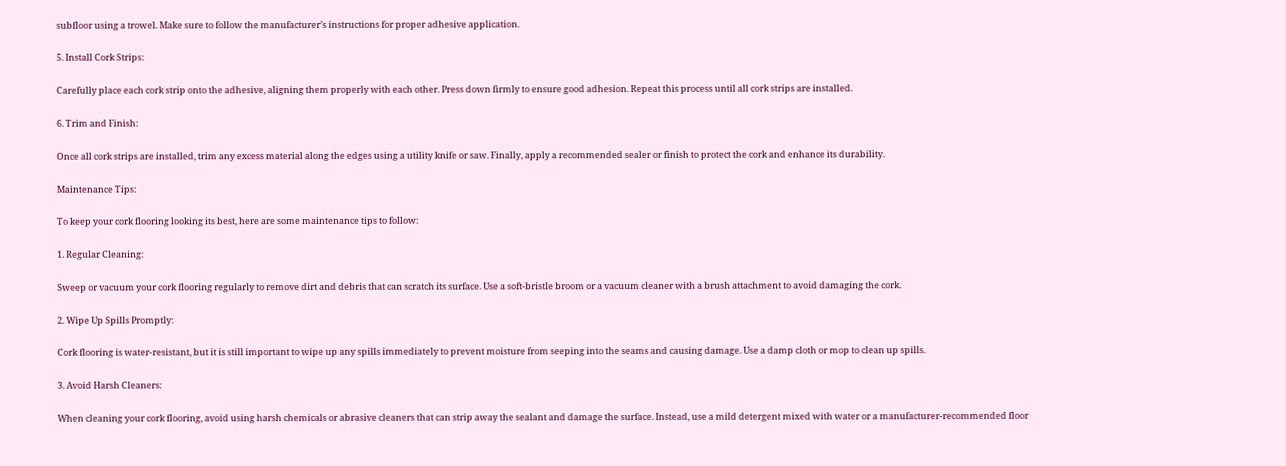subfloor using a trowel. Make sure to follow the manufacturer’s instructions for proper adhesive application.

5. Install Cork Strips:

Carefully place each cork strip onto the adhesive, aligning them properly with each other. Press down firmly to ensure good adhesion. Repeat this process until all cork strips are installed.

6. Trim and Finish:

Once all cork strips are installed, trim any excess material along the edges using a utility knife or saw. Finally, apply a recommended sealer or finish to protect the cork and enhance its durability.

Maintenance Tips:

To keep your cork flooring looking its best, here are some maintenance tips to follow:

1. Regular Cleaning:

Sweep or vacuum your cork flooring regularly to remove dirt and debris that can scratch its surface. Use a soft-bristle broom or a vacuum cleaner with a brush attachment to avoid damaging the cork.

2. Wipe Up Spills Promptly:

Cork flooring is water-resistant, but it is still important to wipe up any spills immediately to prevent moisture from seeping into the seams and causing damage. Use a damp cloth or mop to clean up spills.

3. Avoid Harsh Cleaners:

When cleaning your cork flooring, avoid using harsh chemicals or abrasive cleaners that can strip away the sealant and damage the surface. Instead, use a mild detergent mixed with water or a manufacturer-recommended floor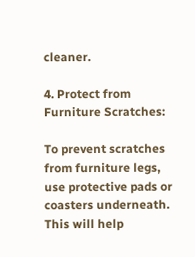cleaner.

4. Protect from Furniture Scratches:

To prevent scratches from furniture legs, use protective pads or coasters underneath. This will help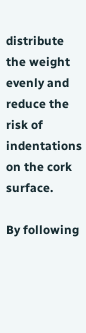distribute the weight evenly and reduce the risk of indentations on the cork surface.

By following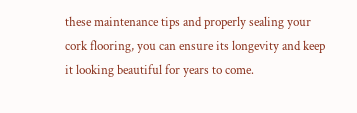these maintenance tips and properly sealing your cork flooring, you can ensure its longevity and keep it looking beautiful for years to come.